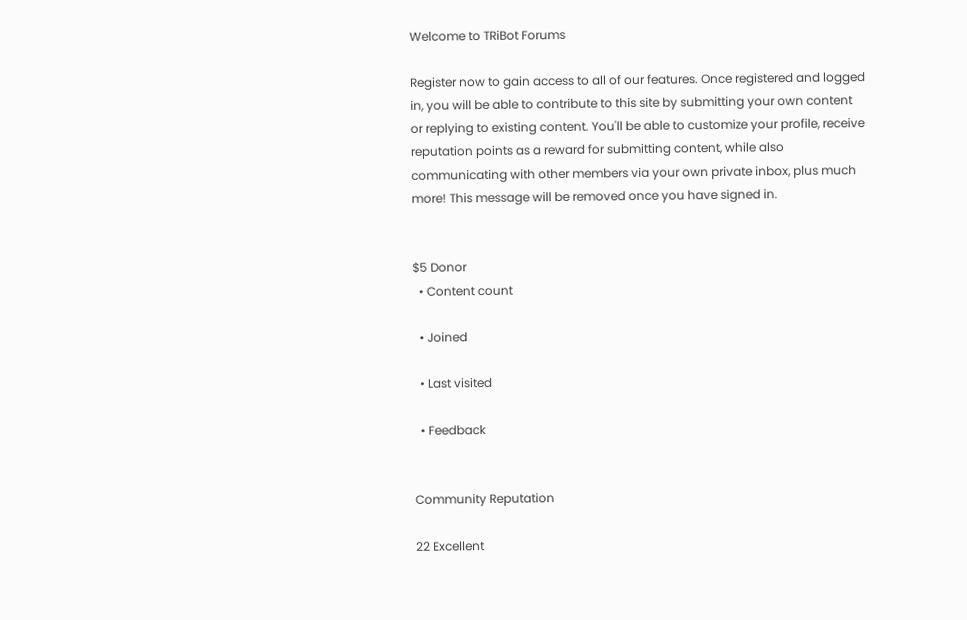Welcome to TRiBot Forums

Register now to gain access to all of our features. Once registered and logged in, you will be able to contribute to this site by submitting your own content or replying to existing content. You'll be able to customize your profile, receive reputation points as a reward for submitting content, while also communicating with other members via your own private inbox, plus much more! This message will be removed once you have signed in.


$5 Donor
  • Content count

  • Joined

  • Last visited

  • Feedback


Community Reputation

22 Excellent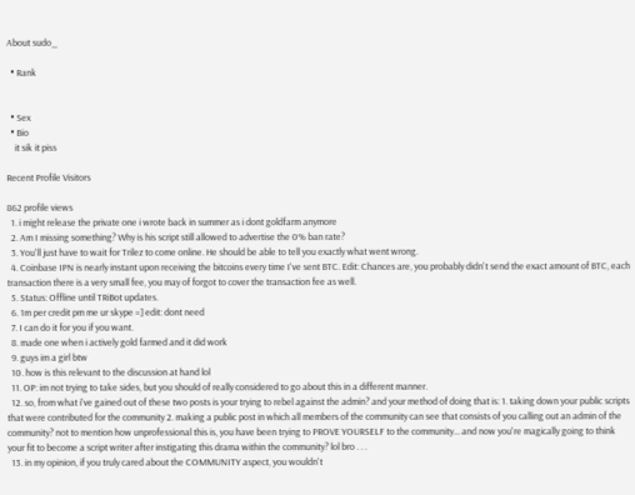About sudo_

  • Rank


  • Sex
  • Bio
    it sik it piss

Recent Profile Visitors

862 profile views
  1. i might release the private one i wrote back in summer as i dont goldfarm anymore
  2. Am I missing something? Why is his script still allowed to advertise the 0% ban rate?
  3. You'll just have to wait for Trilez to come online. He should be able to tell you exactly what went wrong.
  4. Coinbase IPN is nearly instant upon receiving the bitcoins every time I've sent BTC. Edit: Chances are, you probably didn't send the exact amount of BTC, each transaction there is a very small fee, you may of forgot to cover the transaction fee as well.
  5. Status: Offline until TRiBot updates.
  6. 1m per credit pm me ur skype =] edit: dont need
  7. I can do it for you if you want.
  8. made one when i actively gold farmed and it did work
  9. guys im a girl btw
  10. how is this relevant to the discussion at hand lol
  11. OP: im not trying to take sides, but you should of really considered to go about this in a different manner.
  12. so, from what i've gained out of these two posts is your trying to rebel against the admin? and your method of doing that is: 1. taking down your public scripts that were contributed for the community 2. making a public post in which all members of the community can see that consists of you calling out an admin of the community? not to mention how unprofessional this is, you have been trying to PROVE YOURSELF to the community... and now you're magically going to think your fit to become a script writer after instigating this drama within the community? lol bro . . .
  13. in my opinion, if you truly cared about the COMMUNITY aspect, you wouldn't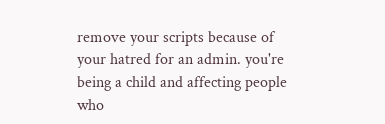remove your scripts because of your hatred for an admin. you're being a child and affecting people who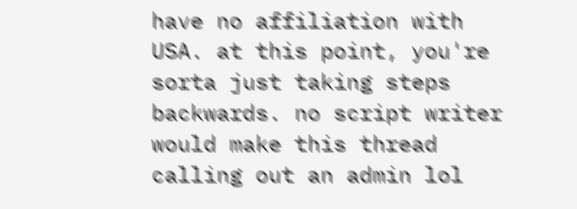have no affiliation with USA. at this point, you're sorta just taking steps backwards. no script writer would make this thread calling out an admin lol